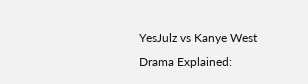YesJulz vs Kanye West Drama Explained: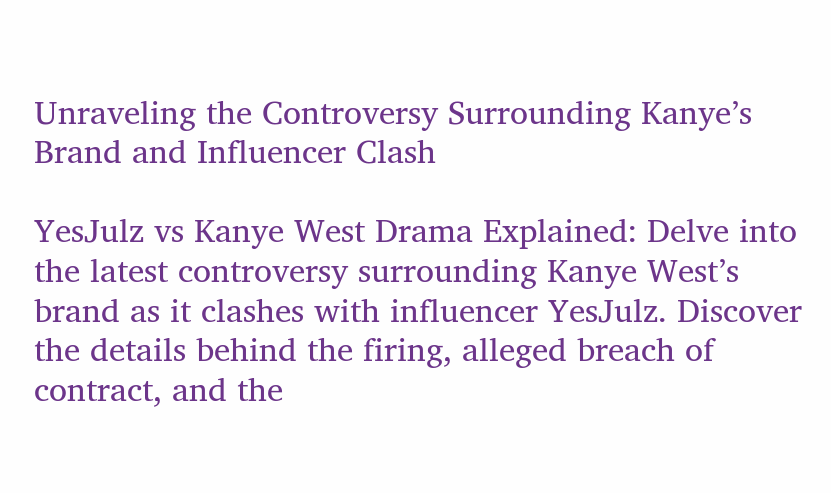Unraveling the Controversy Surrounding Kanye’s Brand and Influencer Clash

YesJulz vs Kanye West Drama Explained: Delve into the latest controversy surrounding Kanye West’s brand as it clashes with influencer YesJulz. Discover the details behind the firing, alleged breach of contract, and the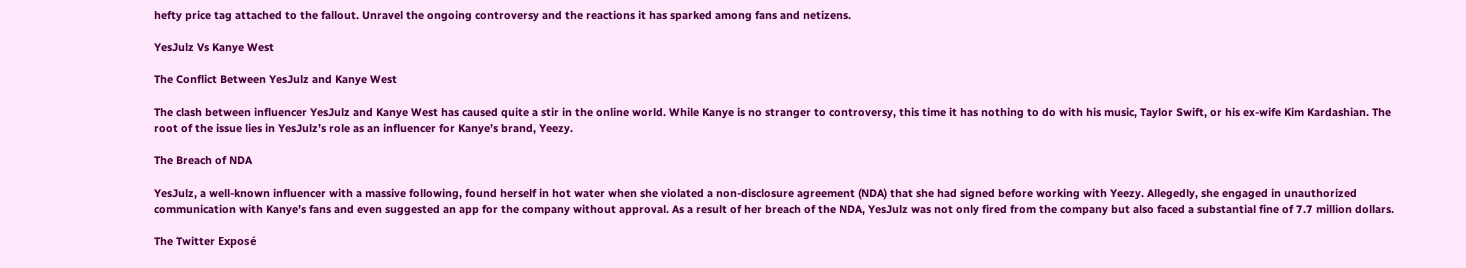hefty price tag attached to the fallout. Unravel the ongoing controversy and the reactions it has sparked among fans and netizens.

YesJulz Vs Kanye West

The Conflict Between YesJulz and Kanye West

The clash between influencer YesJulz and Kanye West has caused quite a stir in the online world. While Kanye is no stranger to controversy, this time it has nothing to do with his music, Taylor Swift, or his ex-wife Kim Kardashian. The root of the issue lies in YesJulz’s role as an influencer for Kanye’s brand, Yeezy.

The Breach of NDA

YesJulz, a well-known influencer with a massive following, found herself in hot water when she violated a non-disclosure agreement (NDA) that she had signed before working with Yeezy. Allegedly, she engaged in unauthorized communication with Kanye’s fans and even suggested an app for the company without approval. As a result of her breach of the NDA, YesJulz was not only fired from the company but also faced a substantial fine of 7.7 million dollars.

The Twitter Exposé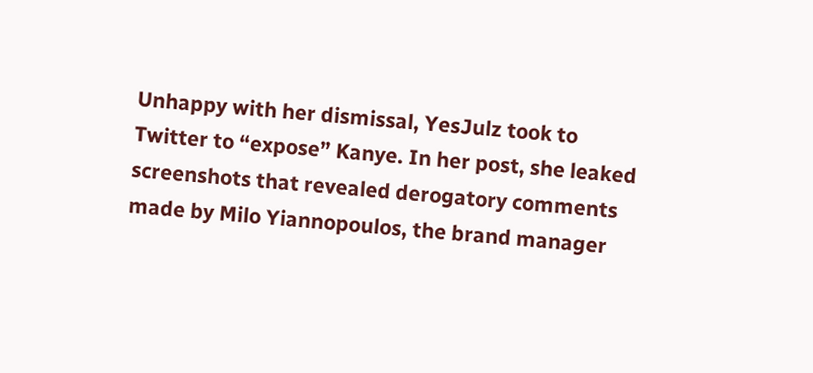Unhappy with her dismissal, YesJulz took to Twitter to “expose” Kanye. In her post, she leaked screenshots that revealed derogatory comments made by Milo Yiannopoulos, the brand manager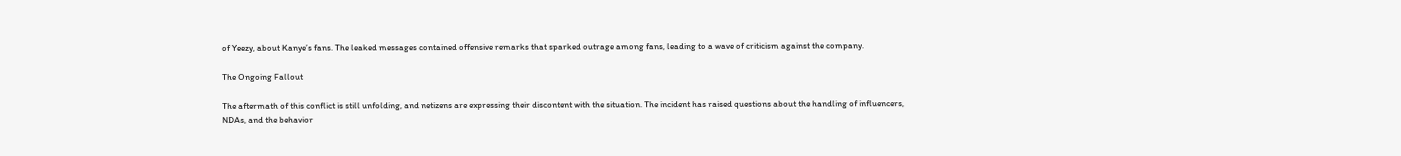of Yeezy, about Kanye’s fans. The leaked messages contained offensive remarks that sparked outrage among fans, leading to a wave of criticism against the company.

The Ongoing Fallout

The aftermath of this conflict is still unfolding, and netizens are expressing their discontent with the situation. The incident has raised questions about the handling of influencers, NDAs, and the behavior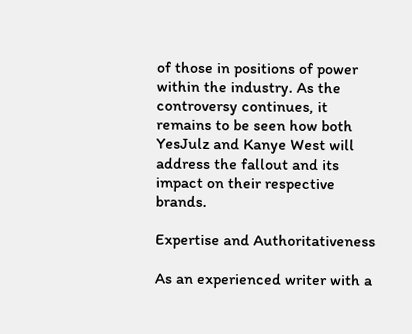of those in positions of power within the industry. As the controversy continues, it remains to be seen how both YesJulz and Kanye West will address the fallout and its impact on their respective brands.

Expertise and Authoritativeness

As an experienced writer with a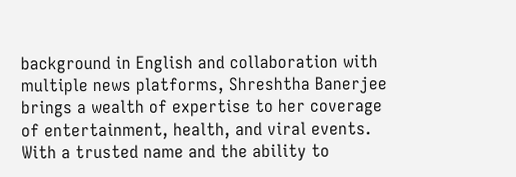background in English and collaboration with multiple news platforms, Shreshtha Banerjee brings a wealth of expertise to her coverage of entertainment, health, and viral events. With a trusted name and the ability to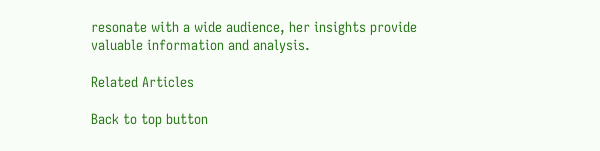resonate with a wide audience, her insights provide valuable information and analysis.

Related Articles

Back to top button